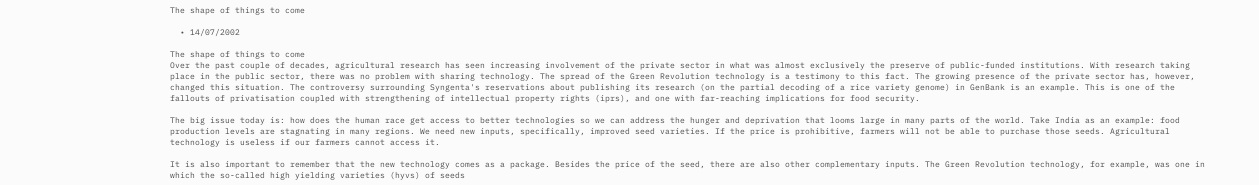The shape of things to come

  • 14/07/2002

The shape of things to come
Over the past couple of decades, agricultural research has seen increasing involvement of the private sector in what was almost exclusively the preserve of public-funded institutions. With research taking place in the public sector, there was no problem with sharing technology. The spread of the Green Revolution technology is a testimony to this fact. The growing presence of the private sector has, however, changed this situation. The controversy surrounding Syngenta's reservations about publishing its research (on the partial decoding of a rice variety genome) in GenBank is an example. This is one of the fallouts of privatisation coupled with strengthening of intellectual property rights (iprs), and one with far-reaching implications for food security.

The big issue today is: how does the human race get access to better technologies so we can address the hunger and deprivation that looms large in many parts of the world. Take India as an example: food production levels are stagnating in many regions. We need new inputs, specifically, improved seed varieties. If the price is prohibitive, farmers will not be able to purchase those seeds. Agricultural technology is useless if our farmers cannot access it.

It is also important to remember that the new technology comes as a package. Besides the price of the seed, there are also other complementary inputs. The Green Revolution technology, for example, was one in which the so-called high yielding varieties (hyvs) of seeds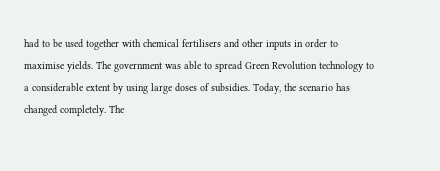had to be used together with chemical fertilisers and other inputs in order to maximise yields. The government was able to spread Green Revolution technology to a considerable extent by using large doses of subsidies. Today, the scenario has changed completely. The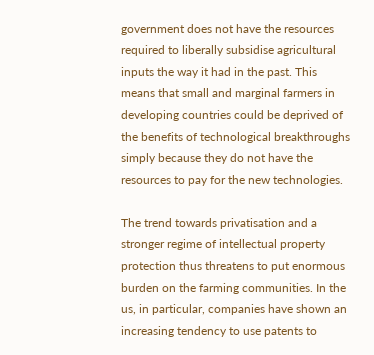government does not have the resources required to liberally subsidise agricultural inputs the way it had in the past. This means that small and marginal farmers in developing countries could be deprived of the benefits of technological breakthroughs simply because they do not have the resources to pay for the new technologies.

The trend towards privatisation and a stronger regime of intellectual property protection thus threatens to put enormous burden on the farming communities. In the us, in particular, companies have shown an increasing tendency to use patents to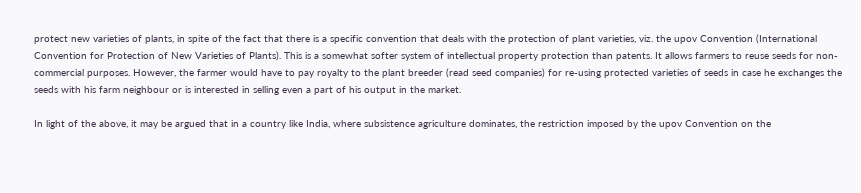protect new varieties of plants, in spite of the fact that there is a specific convention that deals with the protection of plant varieties, viz. the upov Convention (International Convention for Protection of New Varieties of Plants). This is a somewhat softer system of intellectual property protection than patents. It allows farmers to reuse seeds for non-commercial purposes. However, the farmer would have to pay royalty to the plant breeder (read seed companies) for re-using protected varieties of seeds in case he exchanges the seeds with his farm neighbour or is interested in selling even a part of his output in the market.

In light of the above, it may be argued that in a country like India, where subsistence agriculture dominates, the restriction imposed by the upov Convention on the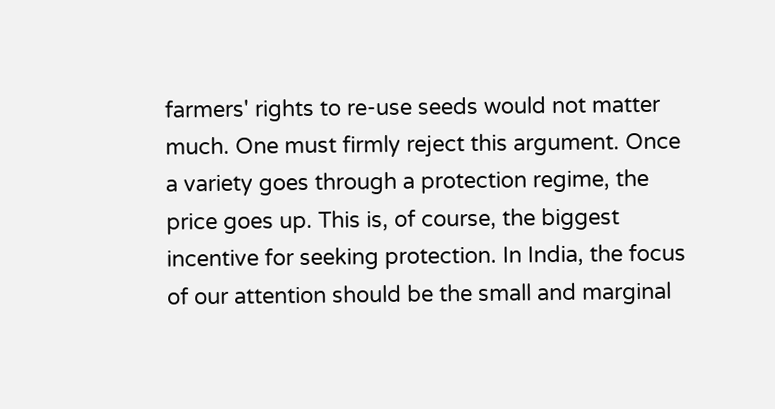farmers' rights to re-use seeds would not matter much. One must firmly reject this argument. Once a variety goes through a protection regime, the price goes up. This is, of course, the biggest incentive for seeking protection. In India, the focus of our attention should be the small and marginal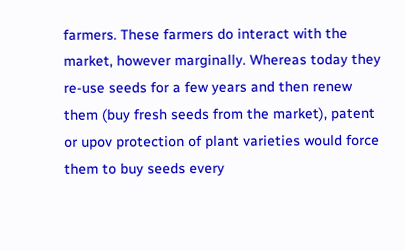farmers. These farmers do interact with the market, however marginally. Whereas today they re-use seeds for a few years and then renew them (buy fresh seeds from the market), patent or upov protection of plant varieties would force them to buy seeds every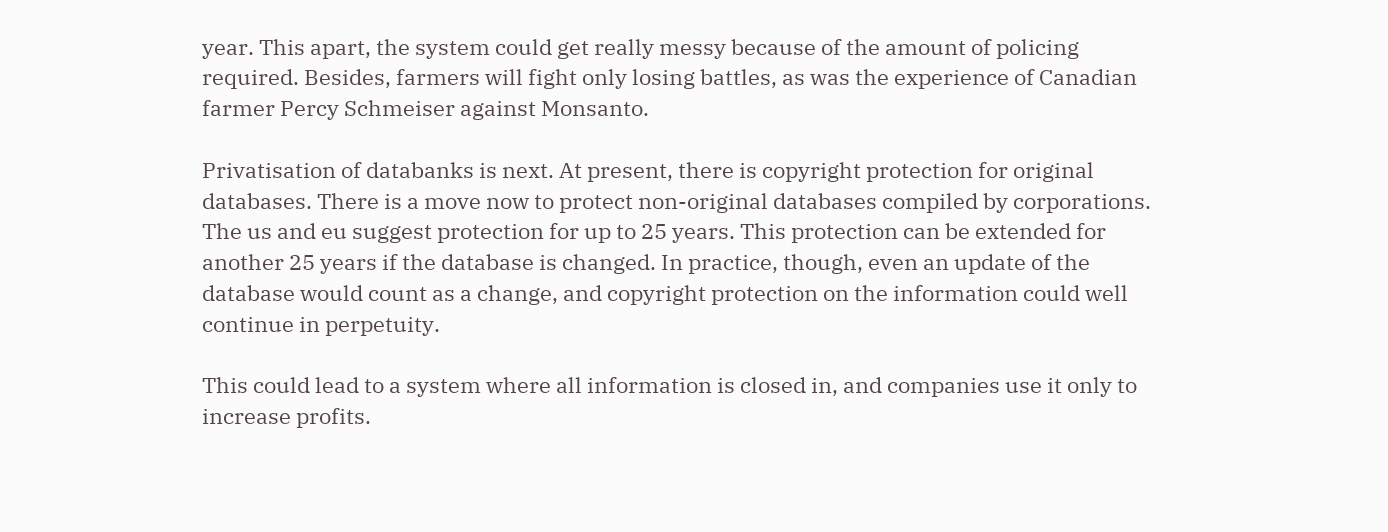year. This apart, the system could get really messy because of the amount of policing required. Besides, farmers will fight only losing battles, as was the experience of Canadian farmer Percy Schmeiser against Monsanto.

Privatisation of databanks is next. At present, there is copyright protection for original databases. There is a move now to protect non-original databases compiled by corporations. The us and eu suggest protection for up to 25 years. This protection can be extended for another 25 years if the database is changed. In practice, though, even an update of the database would count as a change, and copyright protection on the information could well continue in perpetuity.

This could lead to a system where all information is closed in, and companies use it only to increase profits.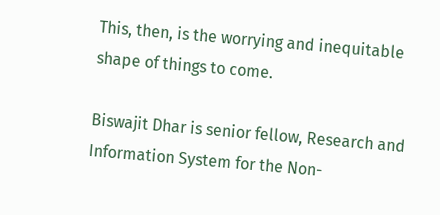This, then, is the worrying and inequitable shape of things to come.

Biswajit Dhar is senior fellow, Research and Information System for the Non-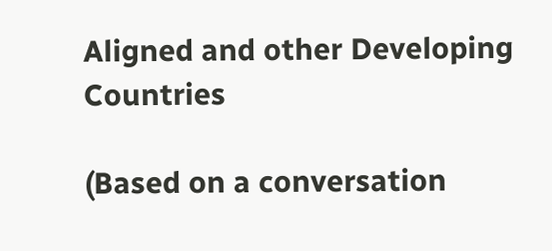Aligned and other Developing Countries

(Based on a conversation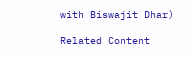with Biswajit Dhar)

Related Content